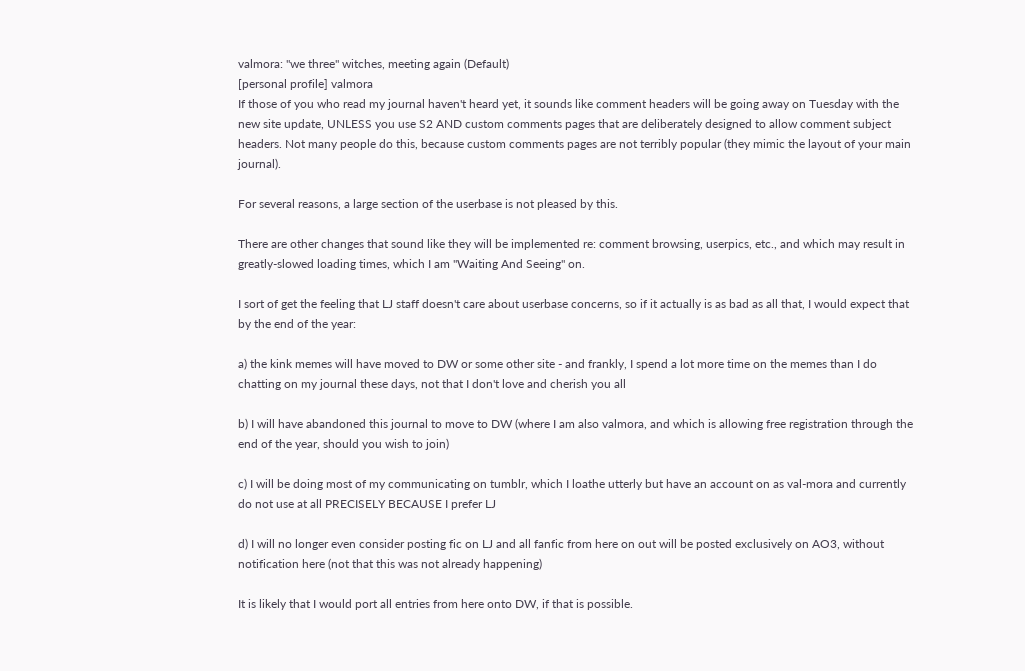valmora: "we three" witches, meeting again (Default)
[personal profile] valmora
If those of you who read my journal haven't heard yet, it sounds like comment headers will be going away on Tuesday with the new site update, UNLESS you use S2 AND custom comments pages that are deliberately designed to allow comment subject headers. Not many people do this, because custom comments pages are not terribly popular (they mimic the layout of your main journal).

For several reasons, a large section of the userbase is not pleased by this.

There are other changes that sound like they will be implemented re: comment browsing, userpics, etc., and which may result in greatly-slowed loading times, which I am "Waiting And Seeing" on.

I sort of get the feeling that LJ staff doesn't care about userbase concerns, so if it actually is as bad as all that, I would expect that by the end of the year:

a) the kink memes will have moved to DW or some other site - and frankly, I spend a lot more time on the memes than I do chatting on my journal these days, not that I don't love and cherish you all

b) I will have abandoned this journal to move to DW (where I am also valmora, and which is allowing free registration through the end of the year, should you wish to join)

c) I will be doing most of my communicating on tumblr, which I loathe utterly but have an account on as val-mora and currently do not use at all PRECISELY BECAUSE I prefer LJ

d) I will no longer even consider posting fic on LJ and all fanfic from here on out will be posted exclusively on AO3, without notification here (not that this was not already happening)

It is likely that I would port all entries from here onto DW, if that is possible.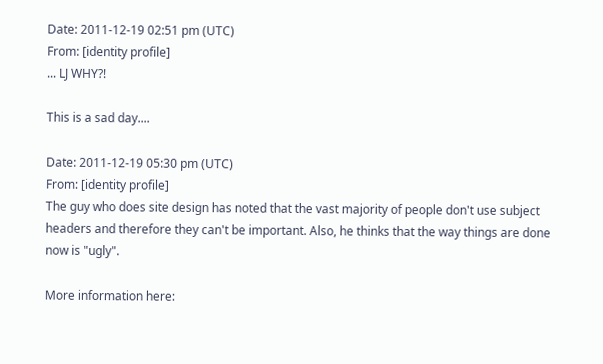Date: 2011-12-19 02:51 pm (UTC)
From: [identity profile]
... LJ WHY?!

This is a sad day....

Date: 2011-12-19 05:30 pm (UTC)
From: [identity profile]
The guy who does site design has noted that the vast majority of people don't use subject headers and therefore they can't be important. Also, he thinks that the way things are done now is "ugly".

More information here: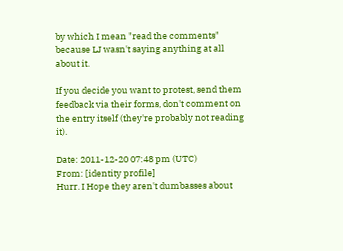by which I mean "read the comments" because LJ wasn't saying anything at all about it.

If you decide you want to protest, send them feedback via their forms, don't comment on the entry itself (they're probably not reading it).

Date: 2011-12-20 07:48 pm (UTC)
From: [identity profile]
Hurr. I Hope they aren't dumbasses about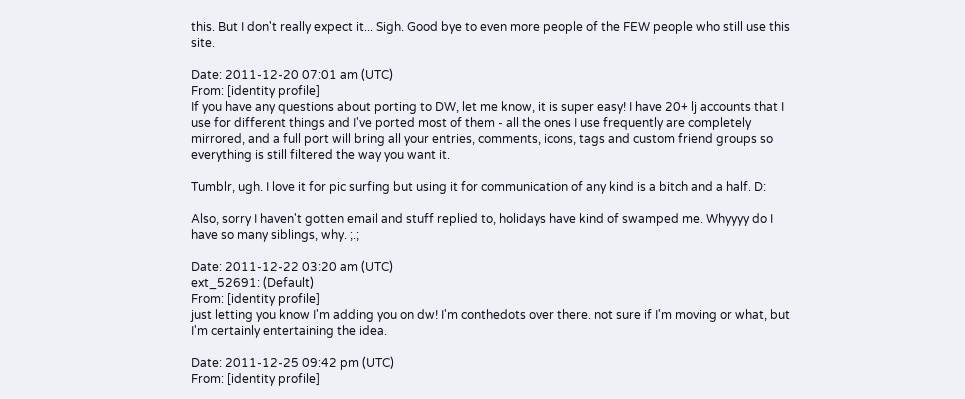this. But I don't really expect it... Sigh. Good bye to even more people of the FEW people who still use this site.

Date: 2011-12-20 07:01 am (UTC)
From: [identity profile]
If you have any questions about porting to DW, let me know, it is super easy! I have 20+ lj accounts that I use for different things and I've ported most of them - all the ones I use frequently are completely mirrored, and a full port will bring all your entries, comments, icons, tags and custom friend groups so everything is still filtered the way you want it.

Tumblr, ugh. I love it for pic surfing but using it for communication of any kind is a bitch and a half. D:

Also, sorry I haven't gotten email and stuff replied to, holidays have kind of swamped me. Whyyyy do I have so many siblings, why. ;.;

Date: 2011-12-22 03:20 am (UTC)
ext_52691: (Default)
From: [identity profile]
just letting you know I'm adding you on dw! I'm conthedots over there. not sure if I'm moving or what, but I'm certainly entertaining the idea.

Date: 2011-12-25 09:42 pm (UTC)
From: [identity profile]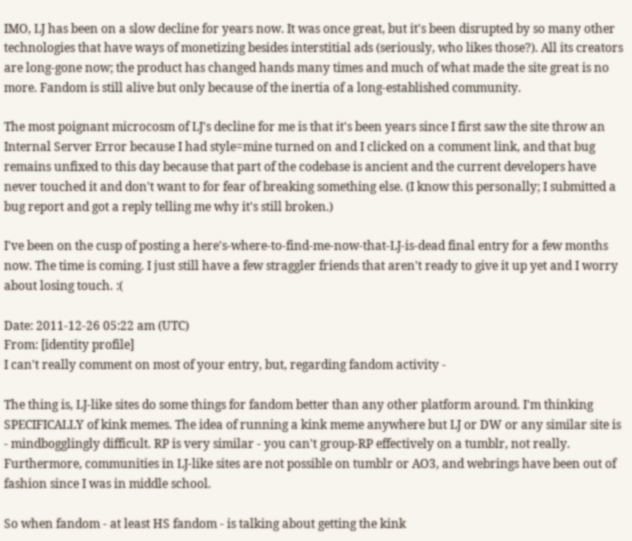IMO, LJ has been on a slow decline for years now. It was once great, but it's been disrupted by so many other technologies that have ways of monetizing besides interstitial ads (seriously, who likes those?). All its creators are long-gone now; the product has changed hands many times and much of what made the site great is no more. Fandom is still alive but only because of the inertia of a long-established community.

The most poignant microcosm of LJ's decline for me is that it's been years since I first saw the site throw an Internal Server Error because I had style=mine turned on and I clicked on a comment link, and that bug remains unfixed to this day because that part of the codebase is ancient and the current developers have never touched it and don't want to for fear of breaking something else. (I know this personally; I submitted a bug report and got a reply telling me why it's still broken.)

I've been on the cusp of posting a here's-where-to-find-me-now-that-LJ-is-dead final entry for a few months now. The time is coming. I just still have a few straggler friends that aren't ready to give it up yet and I worry about losing touch. :(

Date: 2011-12-26 05:22 am (UTC)
From: [identity profile]
I can't really comment on most of your entry, but, regarding fandom activity -

The thing is, LJ-like sites do some things for fandom better than any other platform around. I'm thinking SPECIFICALLY of kink memes. The idea of running a kink meme anywhere but LJ or DW or any similar site is - mindbogglingly difficult. RP is very similar - you can't group-RP effectively on a tumblr, not really. Furthermore, communities in LJ-like sites are not possible on tumblr or AO3, and webrings have been out of fashion since I was in middle school.

So when fandom - at least HS fandom - is talking about getting the kink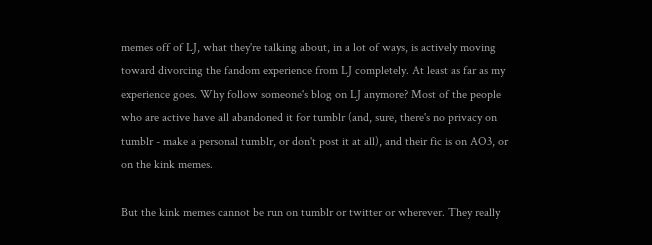memes off of LJ, what they're talking about, in a lot of ways, is actively moving toward divorcing the fandom experience from LJ completely. At least as far as my experience goes. Why follow someone's blog on LJ anymore? Most of the people who are active have all abandoned it for tumblr (and, sure, there's no privacy on tumblr - make a personal tumblr, or don't post it at all), and their fic is on AO3, or on the kink memes.

But the kink memes cannot be run on tumblr or twitter or wherever. They really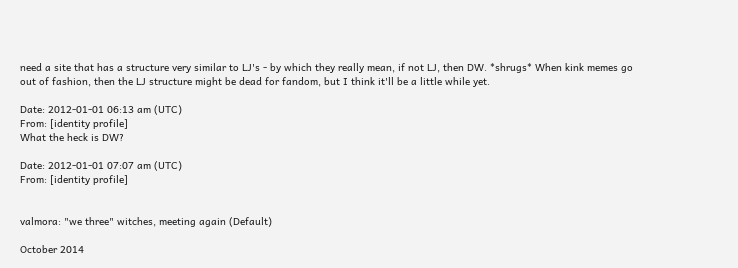need a site that has a structure very similar to LJ's - by which they really mean, if not LJ, then DW. *shrugs* When kink memes go out of fashion, then the LJ structure might be dead for fandom, but I think it'll be a little while yet.

Date: 2012-01-01 06:13 am (UTC)
From: [identity profile]
What the heck is DW?

Date: 2012-01-01 07:07 am (UTC)
From: [identity profile]


valmora: "we three" witches, meeting again (Default)

October 2014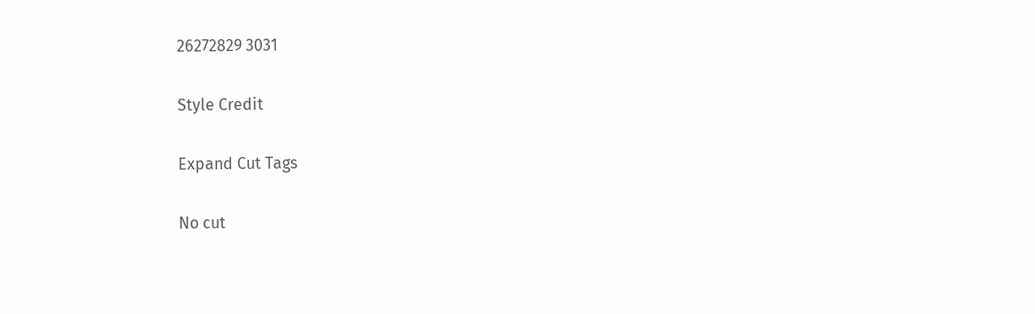26272829 3031

Style Credit

Expand Cut Tags

No cut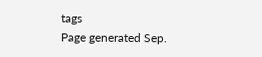tags
Page generated Sep.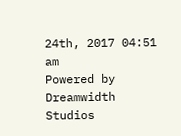24th, 2017 04:51 am
Powered by Dreamwidth Studios